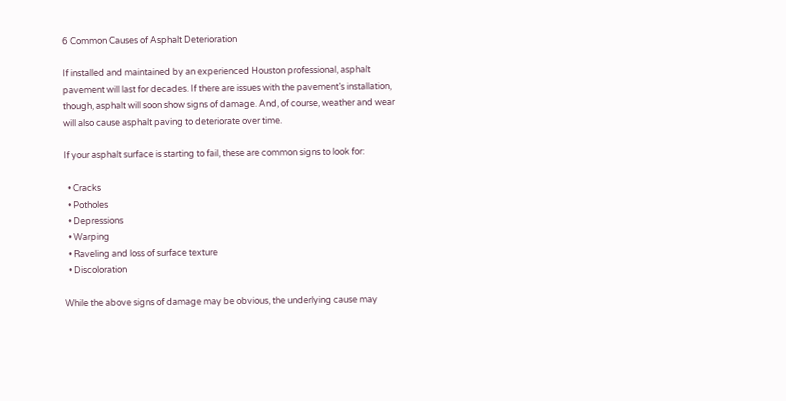6 Common Causes of Asphalt Deterioration

If installed and maintained by an experienced Houston professional, asphalt pavement will last for decades. If there are issues with the pavement’s installation, though, asphalt will soon show signs of damage. And, of course, weather and wear will also cause asphalt paving to deteriorate over time.

If your asphalt surface is starting to fail, these are common signs to look for:

  • Cracks
  • Potholes
  • Depressions
  • Warping
  • Raveling and loss of surface texture
  • Discoloration

While the above signs of damage may be obvious, the underlying cause may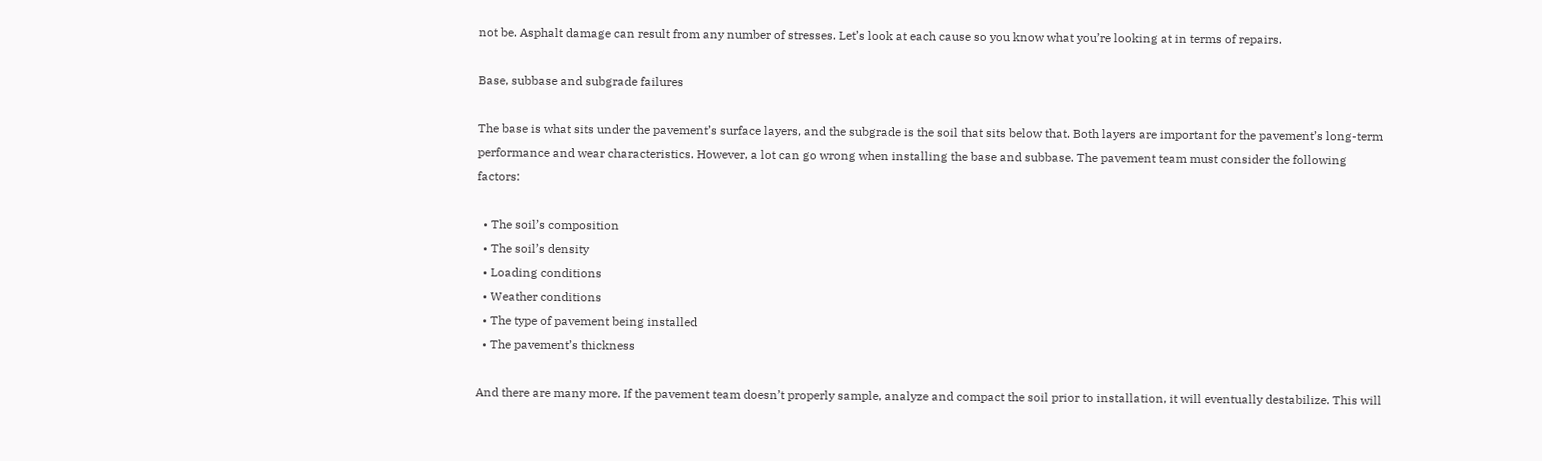not be. Asphalt damage can result from any number of stresses. Let’s look at each cause so you know what you’re looking at in terms of repairs.

Base, subbase and subgrade failures

The base is what sits under the pavement’s surface layers, and the subgrade is the soil that sits below that. Both layers are important for the pavement’s long-term performance and wear characteristics. However, a lot can go wrong when installing the base and subbase. The pavement team must consider the following factors:

  • The soil’s composition
  • The soil’s density
  • Loading conditions
  • Weather conditions
  • The type of pavement being installed
  • The pavement’s thickness

And there are many more. If the pavement team doesn’t properly sample, analyze and compact the soil prior to installation, it will eventually destabilize. This will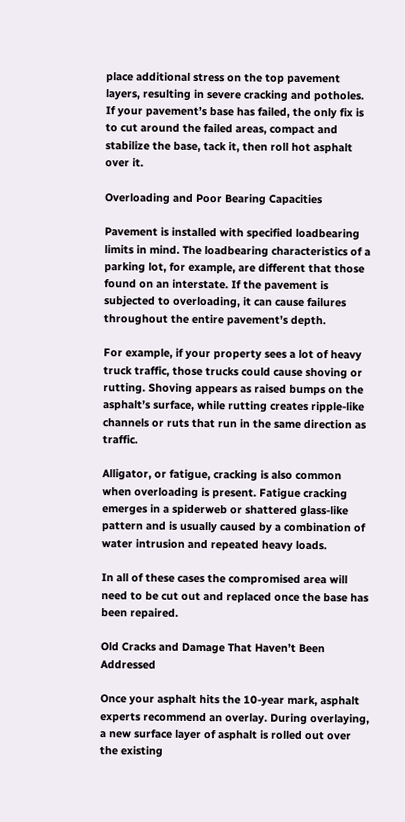place additional stress on the top pavement layers, resulting in severe cracking and potholes.
If your pavement’s base has failed, the only fix is to cut around the failed areas, compact and stabilize the base, tack it, then roll hot asphalt over it.

Overloading and Poor Bearing Capacities

Pavement is installed with specified loadbearing limits in mind. The loadbearing characteristics of a parking lot, for example, are different that those found on an interstate. If the pavement is subjected to overloading, it can cause failures throughout the entire pavement’s depth.

For example, if your property sees a lot of heavy truck traffic, those trucks could cause shoving or rutting. Shoving appears as raised bumps on the asphalt’s surface, while rutting creates ripple-like channels or ruts that run in the same direction as traffic.

Alligator, or fatigue, cracking is also common when overloading is present. Fatigue cracking emerges in a spiderweb or shattered glass-like pattern and is usually caused by a combination of water intrusion and repeated heavy loads.

In all of these cases the compromised area will need to be cut out and replaced once the base has been repaired.

Old Cracks and Damage That Haven’t Been Addressed

Once your asphalt hits the 10-year mark, asphalt experts recommend an overlay. During overlaying, a new surface layer of asphalt is rolled out over the existing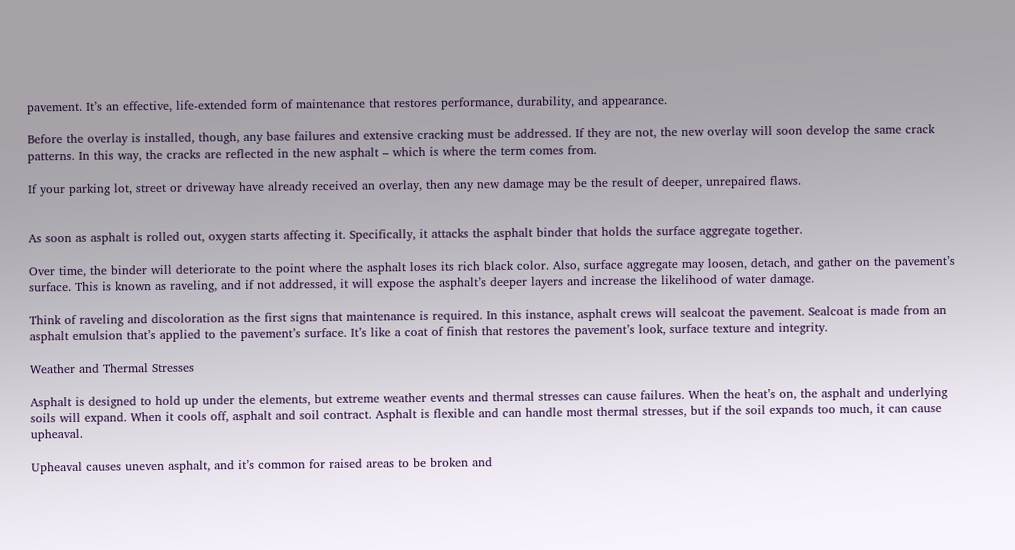pavement. It’s an effective, life-extended form of maintenance that restores performance, durability, and appearance.

Before the overlay is installed, though, any base failures and extensive cracking must be addressed. If they are not, the new overlay will soon develop the same crack patterns. In this way, the cracks are reflected in the new asphalt – which is where the term comes from.

If your parking lot, street or driveway have already received an overlay, then any new damage may be the result of deeper, unrepaired flaws.


As soon as asphalt is rolled out, oxygen starts affecting it. Specifically, it attacks the asphalt binder that holds the surface aggregate together.

Over time, the binder will deteriorate to the point where the asphalt loses its rich black color. Also, surface aggregate may loosen, detach, and gather on the pavement’s surface. This is known as raveling, and if not addressed, it will expose the asphalt’s deeper layers and increase the likelihood of water damage.

Think of raveling and discoloration as the first signs that maintenance is required. In this instance, asphalt crews will sealcoat the pavement. Sealcoat is made from an asphalt emulsion that’s applied to the pavement’s surface. It’s like a coat of finish that restores the pavement’s look, surface texture and integrity.

Weather and Thermal Stresses

Asphalt is designed to hold up under the elements, but extreme weather events and thermal stresses can cause failures. When the heat’s on, the asphalt and underlying soils will expand. When it cools off, asphalt and soil contract. Asphalt is flexible and can handle most thermal stresses, but if the soil expands too much, it can cause upheaval.

Upheaval causes uneven asphalt, and it’s common for raised areas to be broken and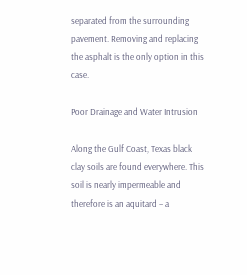separated from the surrounding pavement. Removing and replacing the asphalt is the only option in this case.

Poor Drainage and Water Intrusion

Along the Gulf Coast, Texas black clay soils are found everywhere. This soil is nearly impermeable and therefore is an aquitard – a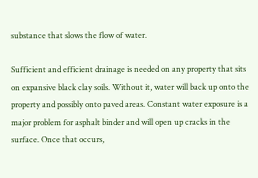substance that slows the flow of water.

Sufficient and efficient drainage is needed on any property that sits on expansive black clay soils. Without it, water will back up onto the property and possibly onto paved areas. Constant water exposure is a major problem for asphalt binder and will open up cracks in the surface. Once that occurs,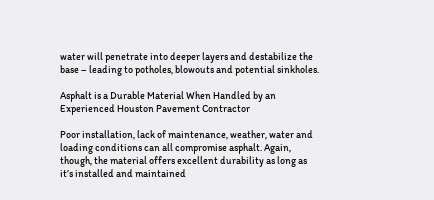water will penetrate into deeper layers and destabilize the base – leading to potholes, blowouts and potential sinkholes.

Asphalt is a Durable Material When Handled by an Experienced Houston Pavement Contractor

Poor installation, lack of maintenance, weather, water and loading conditions can all compromise asphalt. Again, though, the material offers excellent durability as long as it’s installed and maintained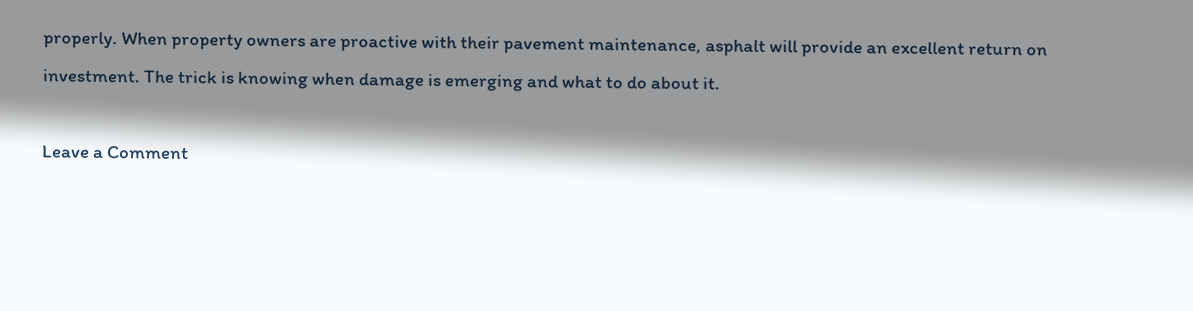properly. When property owners are proactive with their pavement maintenance, asphalt will provide an excellent return on investment. The trick is knowing when damage is emerging and what to do about it.

Leave a Comment